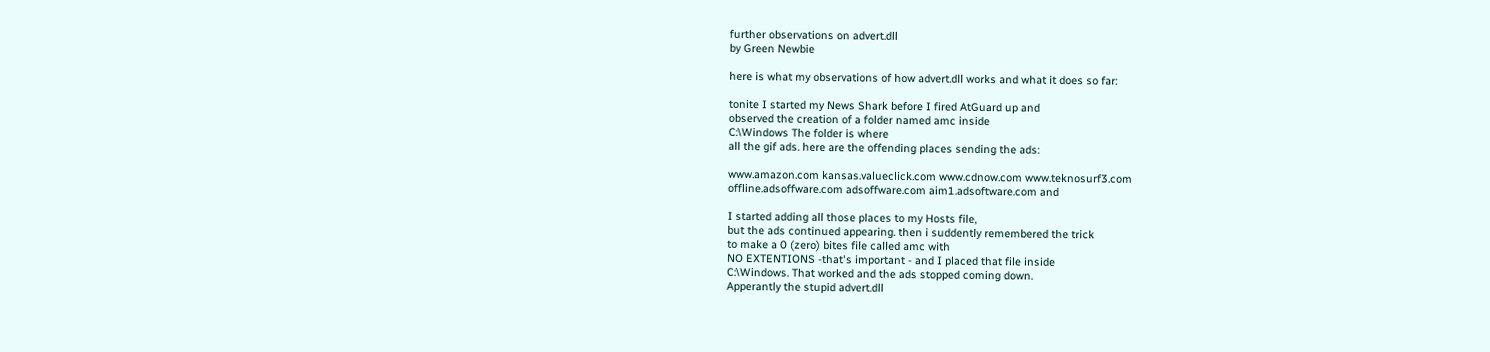further observations on advert.dll
by Green Newbie

here is what my observations of how advert.dll works and what it does so far:

tonite I started my News Shark before I fired AtGuard up and
observed the creation of a folder named amc inside
C:\Windows The folder is where
all the gif ads. here are the offending places sending the ads:

www.amazon.com kansas.valueclick.com www.cdnow.com www.teknosurf3.com
offline.adsoffware.com adsoffware.com aim1.adsoftware.com and

I started adding all those places to my Hosts file,
but the ads continued appearing. then i suddently remembered the trick
to make a 0 (zero) bites file called amc with
NO EXTENTIONS -that's important - and I placed that file inside
C:\Windows. That worked and the ads stopped coming down.
Apperantly the stupid advert.dll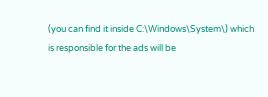(you can find it inside C:\Windows\System\) which
is responsible for the ads will be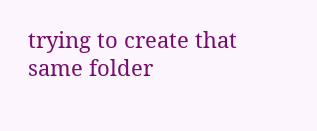trying to create that same folder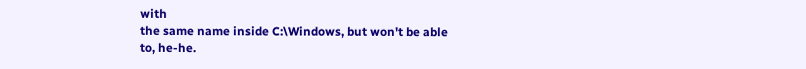with
the same name inside C:\Windows, but won't be able
to, he-he.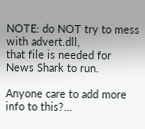NOTE: do NOT try to mess with advert.dll,
that file is needed for News Shark to run.

Anyone care to add more info to this?...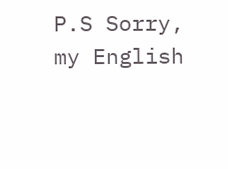P.S Sorry, my English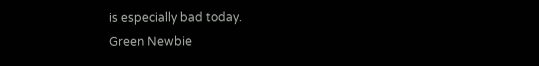is especially bad today.
Green Newbie